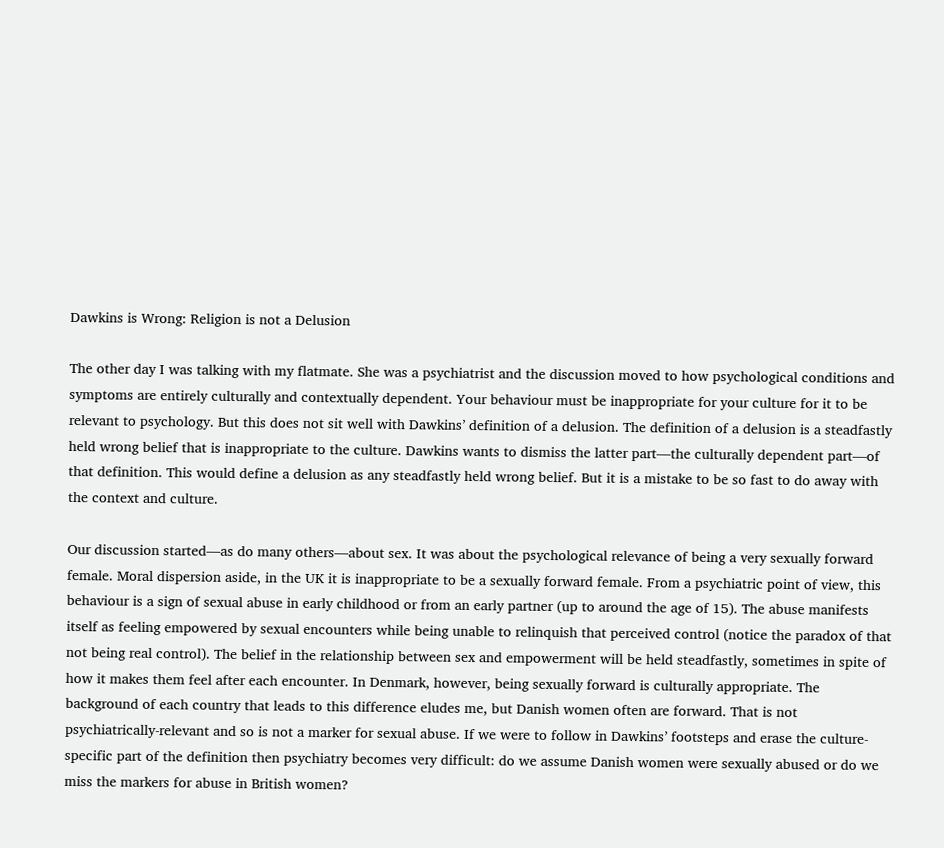Dawkins is Wrong: Religion is not a Delusion

The other day I was talking with my flatmate. She was a psychiatrist and the discussion moved to how psychological conditions and symptoms are entirely culturally and contextually dependent. Your behaviour must be inappropriate for your culture for it to be relevant to psychology. But this does not sit well with Dawkins’ definition of a delusion. The definition of a delusion is a steadfastly held wrong belief that is inappropriate to the culture. Dawkins wants to dismiss the latter part—the culturally dependent part—of that definition. This would define a delusion as any steadfastly held wrong belief. But it is a mistake to be so fast to do away with the context and culture.

Our discussion started—as do many others—about sex. It was about the psychological relevance of being a very sexually forward female. Moral dispersion aside, in the UK it is inappropriate to be a sexually forward female. From a psychiatric point of view, this behaviour is a sign of sexual abuse in early childhood or from an early partner (up to around the age of 15). The abuse manifests itself as feeling empowered by sexual encounters while being unable to relinquish that perceived control (notice the paradox of that not being real control). The belief in the relationship between sex and empowerment will be held steadfastly, sometimes in spite of how it makes them feel after each encounter. In Denmark, however, being sexually forward is culturally appropriate. The background of each country that leads to this difference eludes me, but Danish women often are forward. That is not psychiatrically-relevant and so is not a marker for sexual abuse. If we were to follow in Dawkins’ footsteps and erase the culture-specific part of the definition then psychiatry becomes very difficult: do we assume Danish women were sexually abused or do we miss the markers for abuse in British women?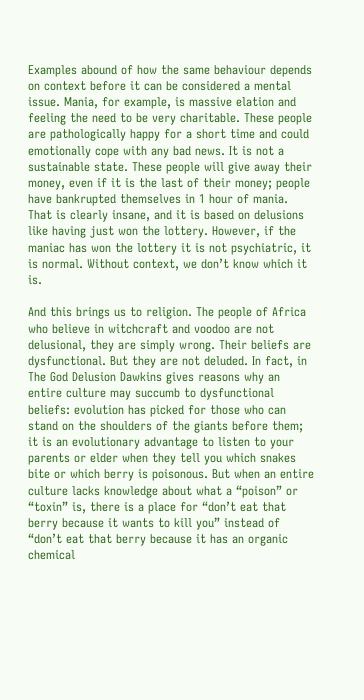Examples abound of how the same behaviour depends on context before it can be considered a mental issue. Mania, for example, is massive elation and feeling the need to be very charitable. These people are pathologically happy for a short time and could emotionally cope with any bad news. It is not a sustainable state. These people will give away their money, even if it is the last of their money; people have bankrupted themselves in 1 hour of mania. That is clearly insane, and it is based on delusions like having just won the lottery. However, if the maniac has won the lottery it is not psychiatric, it is normal. Without context, we don’t know which it is.

And this brings us to religion. The people of Africa who believe in witchcraft and voodoo are not delusional, they are simply wrong. Their beliefs are dysfunctional. But they are not deluded. In fact, in The God Delusion Dawkins gives reasons why an entire culture may succumb to dysfunctional beliefs: evolution has picked for those who can stand on the shoulders of the giants before them; it is an evolutionary advantage to listen to your parents or elder when they tell you which snakes bite or which berry is poisonous. But when an entire culture lacks knowledge about what a “poison” or “toxin” is, there is a place for “don’t eat that berry because it wants to kill you” instead of “don’t eat that berry because it has an organic chemical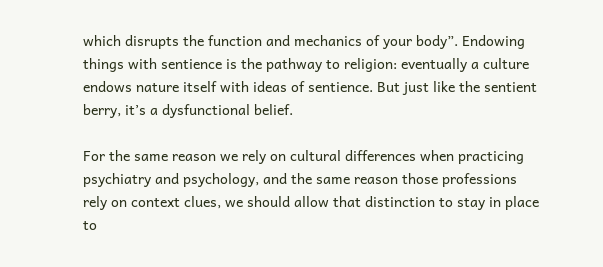which disrupts the function and mechanics of your body”. Endowing things with sentience is the pathway to religion: eventually a culture endows nature itself with ideas of sentience. But just like the sentient berry, it’s a dysfunctional belief.

For the same reason we rely on cultural differences when practicing psychiatry and psychology, and the same reason those professions rely on context clues, we should allow that distinction to stay in place to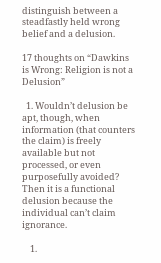distinguish between a steadfastly held wrong belief and a delusion.

17 thoughts on “Dawkins is Wrong: Religion is not a Delusion”

  1. Wouldn’t delusion be apt, though, when information (that counters the claim) is freely available but not processed, or even purposefully avoided? Then it is a functional delusion because the individual can’t claim ignorance.

    1.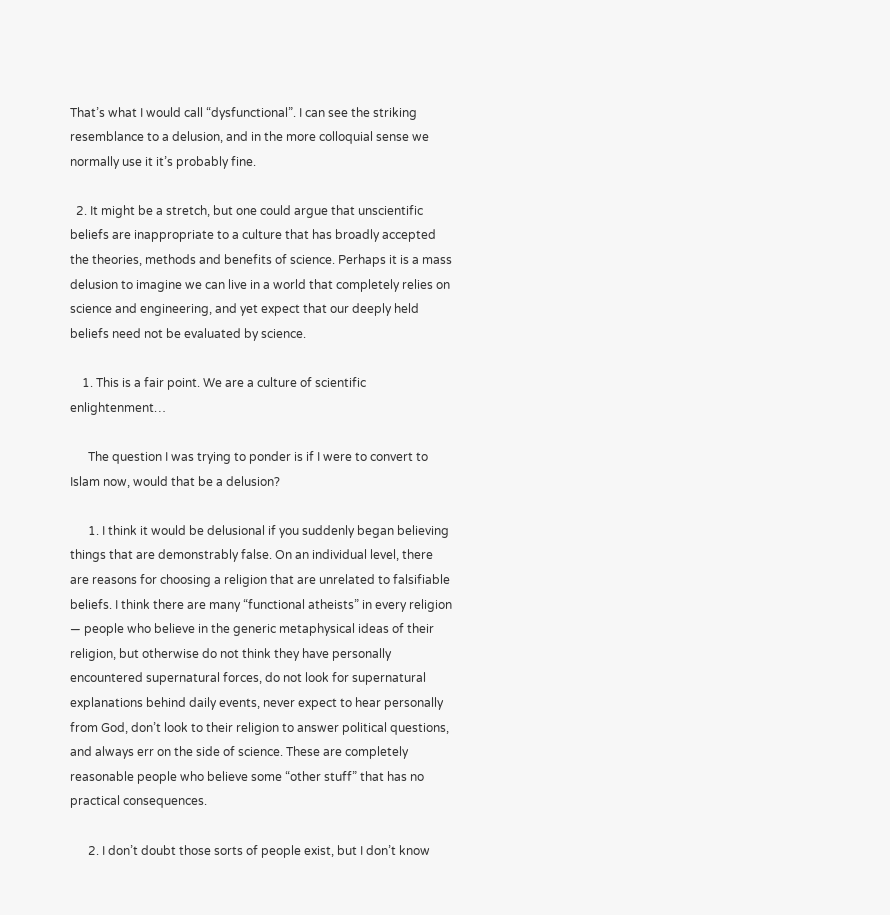That’s what I would call “dysfunctional”. I can see the striking resemblance to a delusion, and in the more colloquial sense we normally use it it’s probably fine.

  2. It might be a stretch, but one could argue that unscientific beliefs are inappropriate to a culture that has broadly accepted the theories, methods and benefits of science. Perhaps it is a mass delusion to imagine we can live in a world that completely relies on science and engineering, and yet expect that our deeply held beliefs need not be evaluated by science.

    1. This is a fair point. We are a culture of scientific enlightenment…

      The question I was trying to ponder is if I were to convert to Islam now, would that be a delusion?

      1. I think it would be delusional if you suddenly began believing things that are demonstrably false. On an individual level, there are reasons for choosing a religion that are unrelated to falsifiable beliefs. I think there are many “functional atheists” in every religion — people who believe in the generic metaphysical ideas of their religion, but otherwise do not think they have personally encountered supernatural forces, do not look for supernatural explanations behind daily events, never expect to hear personally from God, don’t look to their religion to answer political questions, and always err on the side of science. These are completely reasonable people who believe some “other stuff” that has no practical consequences.

      2. I don’t doubt those sorts of people exist, but I don’t know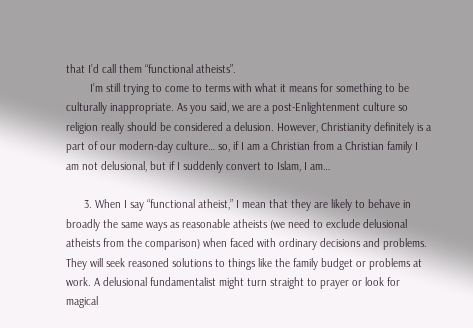that I’d call them “functional atheists”.
        I’m still trying to come to terms with what it means for something to be culturally inappropriate. As you said, we are a post-Enlightenment culture so religion really should be considered a delusion. However, Christianity definitely is a part of our modern-day culture… so, if I am a Christian from a Christian family I am not delusional, but if I suddenly convert to Islam, I am…

      3. When I say “functional atheist,” I mean that they are likely to behave in broadly the same ways as reasonable atheists (we need to exclude delusional atheists from the comparison) when faced with ordinary decisions and problems. They will seek reasoned solutions to things like the family budget or problems at work. A delusional fundamentalist might turn straight to prayer or look for magical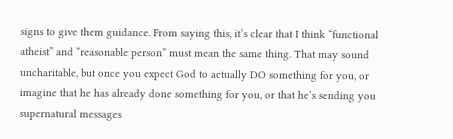signs to give them guidance. From saying this, it’s clear that I think “functional atheist” and “reasonable person” must mean the same thing. That may sound uncharitable, but once you expect God to actually DO something for you, or imagine that he has already done something for you, or that he’s sending you supernatural messages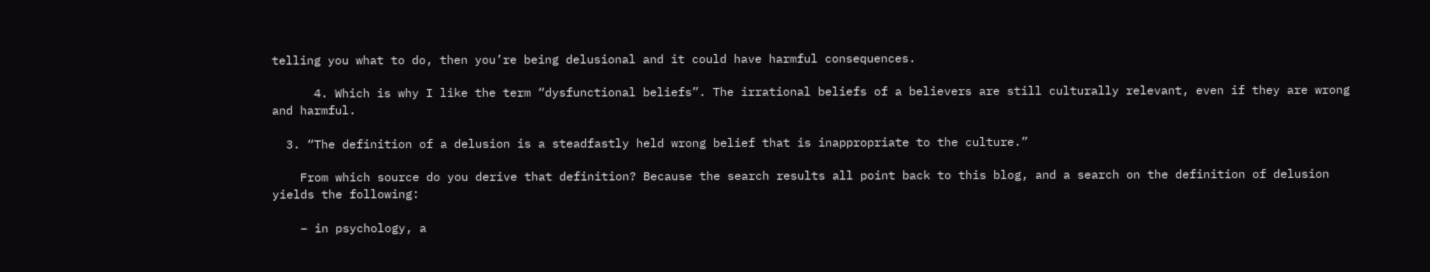telling you what to do, then you’re being delusional and it could have harmful consequences.

      4. Which is why I like the term “dysfunctional beliefs”. The irrational beliefs of a believers are still culturally relevant, even if they are wrong and harmful.

  3. “The definition of a delusion is a steadfastly held wrong belief that is inappropriate to the culture.”

    From which source do you derive that definition? Because the search results all point back to this blog, and a search on the definition of delusion yields the following:

    – in psychology, a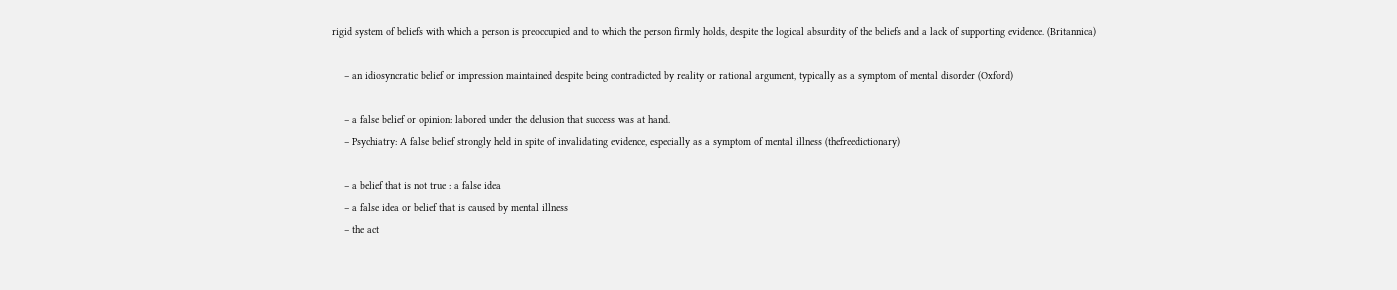rigid system of beliefs with which a person is preoccupied and to which the person firmly holds, despite the logical absurdity of the beliefs and a lack of supporting evidence. (Britannica)

    – an idiosyncratic belief or impression maintained despite being contradicted by reality or rational argument, typically as a symptom of mental disorder (Oxford)

    – a false belief or opinion: labored under the delusion that success was at hand.
    – Psychiatry: A false belief strongly held in spite of invalidating evidence, especially as a symptom of mental illness (thefreedictionary)

    – a belief that is not true : a false idea
    – a false idea or belief that is caused by mental illness
    – the act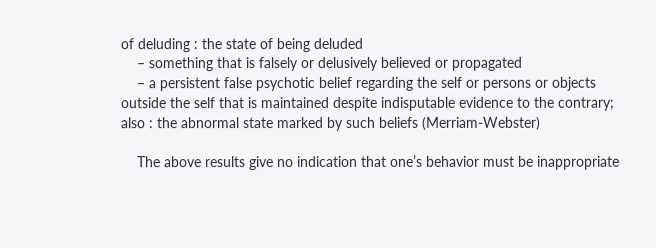of deluding : the state of being deluded
    – something that is falsely or delusively believed or propagated
    – a persistent false psychotic belief regarding the self or persons or objects outside the self that is maintained despite indisputable evidence to the contrary; also : the abnormal state marked by such beliefs (Merriam-Webster)

    The above results give no indication that one’s behavior must be inappropriate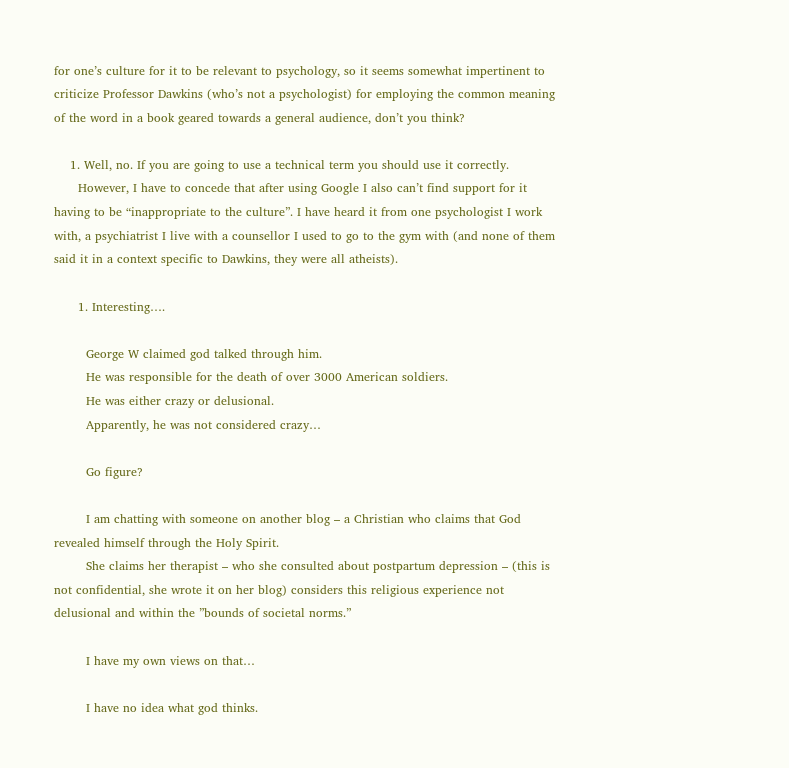for one’s culture for it to be relevant to psychology, so it seems somewhat impertinent to criticize Professor Dawkins (who’s not a psychologist) for employing the common meaning of the word in a book geared towards a general audience, don’t you think?

    1. Well, no. If you are going to use a technical term you should use it correctly.
      However, I have to concede that after using Google I also can’t find support for it having to be “inappropriate to the culture”. I have heard it from one psychologist I work with, a psychiatrist I live with a counsellor I used to go to the gym with (and none of them said it in a context specific to Dawkins, they were all atheists).

      1. Interesting….

        George W claimed god talked through him.
        He was responsible for the death of over 3000 American soldiers.
        He was either crazy or delusional.
        Apparently, he was not considered crazy…

        Go figure?

        I am chatting with someone on another blog – a Christian who claims that God revealed himself through the Holy Spirit.
        She claims her therapist – who she consulted about postpartum depression – (this is not confidential, she wrote it on her blog) considers this religious experience not delusional and within the ”bounds of societal norms.”

        I have my own views on that…

        I have no idea what god thinks.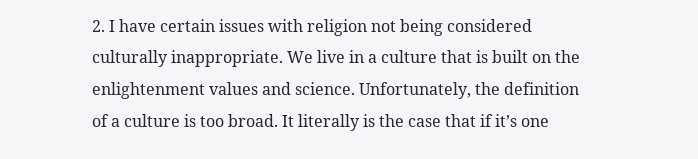2. I have certain issues with religion not being considered culturally inappropriate. We live in a culture that is built on the enlightenment values and science. Unfortunately, the definition of a culture is too broad. It literally is the case that if it’s one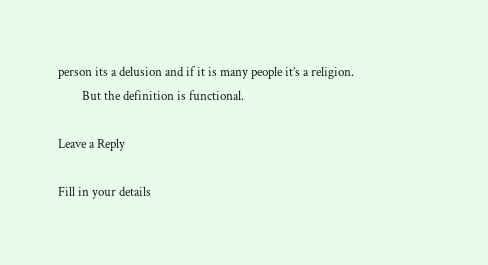person its a delusion and if it is many people it’s a religion.
        But the definition is functional.

Leave a Reply

Fill in your details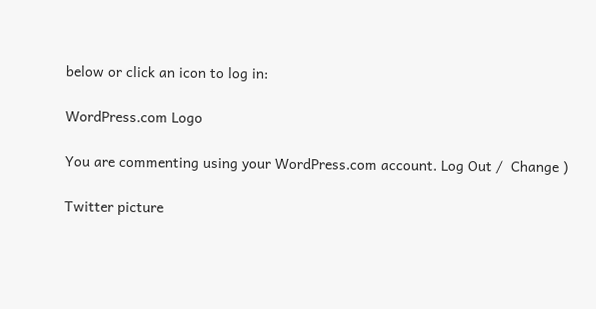below or click an icon to log in:

WordPress.com Logo

You are commenting using your WordPress.com account. Log Out /  Change )

Twitter picture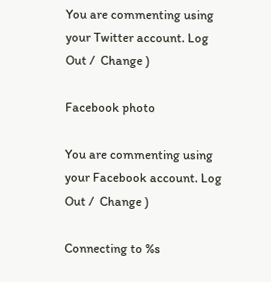You are commenting using your Twitter account. Log Out /  Change )

Facebook photo

You are commenting using your Facebook account. Log Out /  Change )

Connecting to %s